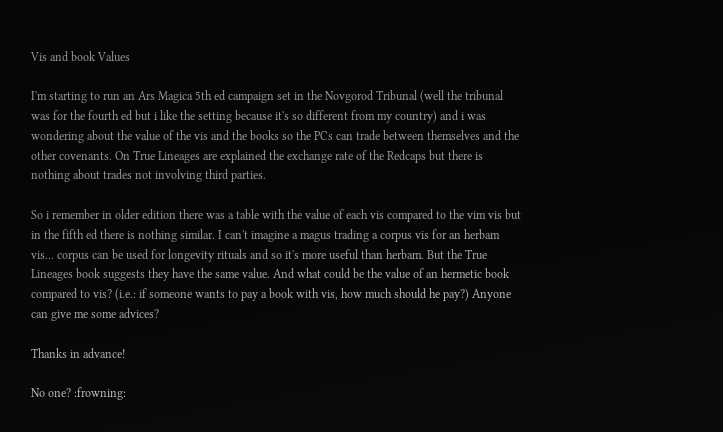Vis and book Values

I'm starting to run an Ars Magica 5th ed campaign set in the Novgorod Tribunal (well the tribunal was for the fourth ed but i like the setting because it's so different from my country) and i was wondering about the value of the vis and the books so the PCs can trade between themselves and the other covenants. On True Lineages are explained the exchange rate of the Redcaps but there is nothing about trades not involving third parties.

So i remember in older edition there was a table with the value of each vis compared to the vim vis but in the fifth ed there is nothing similar. I can't imagine a magus trading a corpus vis for an herbam vis... corpus can be used for longevity rituals and so it's more useful than herbam. But the True Lineages book suggests they have the same value. And what could be the value of an hermetic book compared to vis? (i.e.: if someone wants to pay a book with vis, how much should he pay?) Anyone can give me some advices?

Thanks in advance!

No one? :frowning: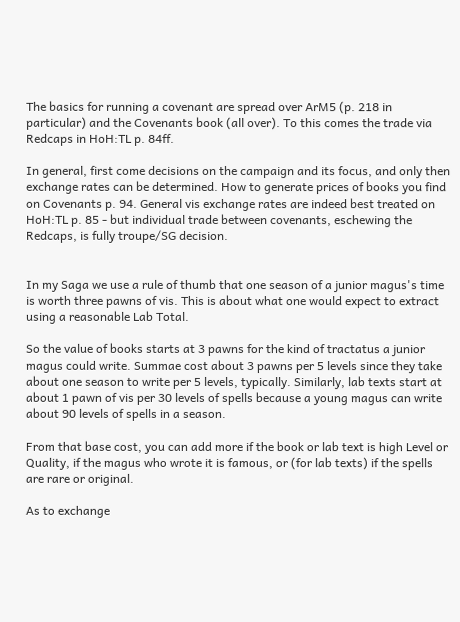The basics for running a covenant are spread over ArM5 (p. 218 in particular) and the Covenants book (all over). To this comes the trade via Redcaps in HoH:TL p. 84ff.

In general, first come decisions on the campaign and its focus, and only then exchange rates can be determined. How to generate prices of books you find on Covenants p. 94. General vis exchange rates are indeed best treated on HoH:TL p. 85 - but individual trade between covenants, eschewing the Redcaps, is fully troupe/SG decision.


In my Saga we use a rule of thumb that one season of a junior magus's time is worth three pawns of vis. This is about what one would expect to extract using a reasonable Lab Total.

So the value of books starts at 3 pawns for the kind of tractatus a junior magus could write. Summae cost about 3 pawns per 5 levels since they take about one season to write per 5 levels, typically. Similarly, lab texts start at about 1 pawn of vis per 30 levels of spells because a young magus can write about 90 levels of spells in a season.

From that base cost, you can add more if the book or lab text is high Level or Quality, if the magus who wrote it is famous, or (for lab texts) if the spells are rare or original.

As to exchange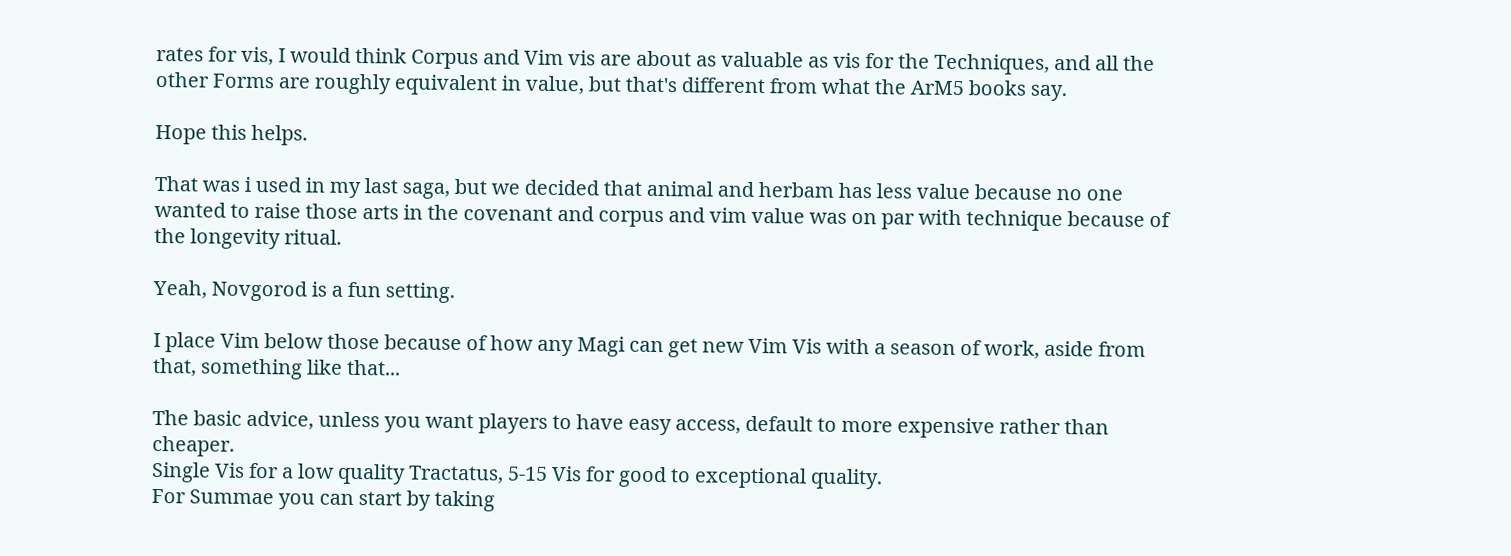rates for vis, I would think Corpus and Vim vis are about as valuable as vis for the Techniques, and all the other Forms are roughly equivalent in value, but that's different from what the ArM5 books say.

Hope this helps.

That was i used in my last saga, but we decided that animal and herbam has less value because no one wanted to raise those arts in the covenant and corpus and vim value was on par with technique because of the longevity ritual.

Yeah, Novgorod is a fun setting.

I place Vim below those because of how any Magi can get new Vim Vis with a season of work, aside from that, something like that...

The basic advice, unless you want players to have easy access, default to more expensive rather than cheaper.
Single Vis for a low quality Tractatus, 5-15 Vis for good to exceptional quality.
For Summae you can start by taking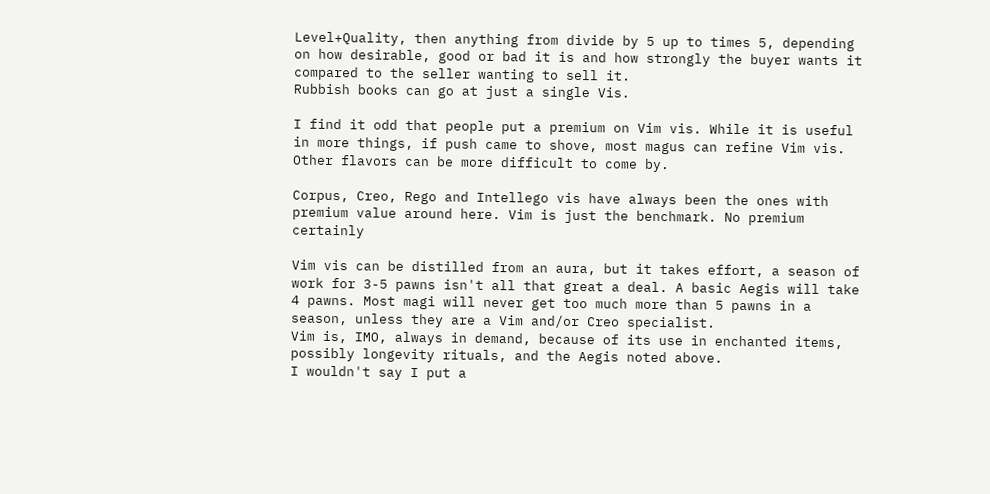Level+Quality, then anything from divide by 5 up to times 5, depending on how desirable, good or bad it is and how strongly the buyer wants it compared to the seller wanting to sell it.
Rubbish books can go at just a single Vis.

I find it odd that people put a premium on Vim vis. While it is useful in more things, if push came to shove, most magus can refine Vim vis. Other flavors can be more difficult to come by.

Corpus, Creo, Rego and Intellego vis have always been the ones with premium value around here. Vim is just the benchmark. No premium certainly

Vim vis can be distilled from an aura, but it takes effort, a season of work for 3-5 pawns isn't all that great a deal. A basic Aegis will take 4 pawns. Most magi will never get too much more than 5 pawns in a season, unless they are a Vim and/or Creo specialist.
Vim is, IMO, always in demand, because of its use in enchanted items, possibly longevity rituals, and the Aegis noted above.
I wouldn't say I put a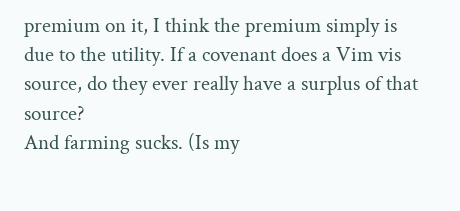premium on it, I think the premium simply is due to the utility. If a covenant does a Vim vis source, do they ever really have a surplus of that source?
And farming sucks. (Is my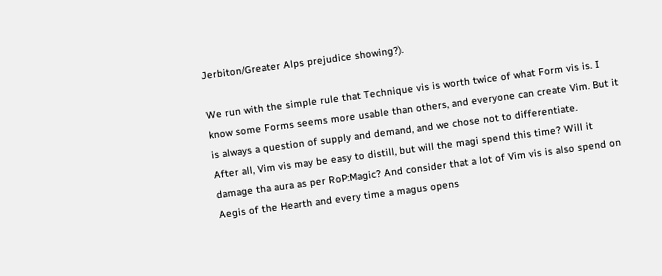Jerbiton/Greater Alps prejudice showing?).

We run with the simple rule that Technique vis is worth twice of what Form vis is. I know some Forms seems more usable than others, and everyone can create Vim. But it is always a question of supply and demand, and we chose not to differentiate.
After all, Vim vis may be easy to distill, but will the magi spend this time? Will it damage tha aura as per RoP:Magic? And consider that a lot of Vim vis is also spend on Aegis of the Hearth and every time a magus opens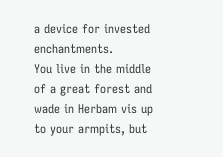a device for invested enchantments.
You live in the middle of a great forest and wade in Herbam vis up to your armpits, but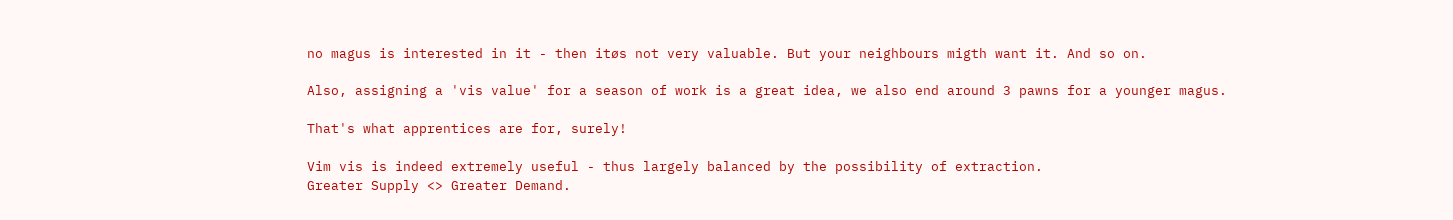no magus is interested in it - then itøs not very valuable. But your neighbours migth want it. And so on.

Also, assigning a 'vis value' for a season of work is a great idea, we also end around 3 pawns for a younger magus.

That's what apprentices are for, surely!

Vim vis is indeed extremely useful - thus largely balanced by the possibility of extraction.
Greater Supply <> Greater Demand.